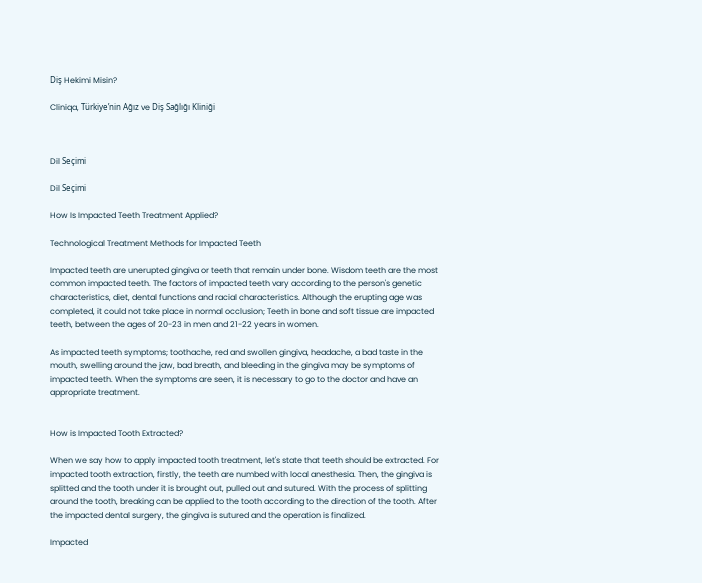Diş Hekimi Misin?

Cliniqa, Türkiye’nin Ağız ve Diş Sağlığı Kliniği



Dil Seçimi

Dil Seçimi

How Is Impacted Teeth Treatment Applied?

Technological Treatment Methods for Impacted Teeth

Impacted teeth are unerupted gingiva or teeth that remain under bone. Wisdom teeth are the most common impacted teeth. The factors of impacted teeth vary according to the person's genetic characteristics, diet, dental functions and racial characteristics. Although the erupting age was completed, it could not take place in normal occlusion; Teeth in bone and soft tissue are impacted teeth, between the ages of 20-23 in men and 21-22 years in women.

As impacted teeth symptoms; toothache, red and swollen gingiva, headache, a bad taste in the mouth, swelling around the jaw, bad breath, and bleeding in the gingiva may be symptoms of impacted teeth. When the symptoms are seen, it is necessary to go to the doctor and have an appropriate treatment.


How is Impacted Tooth Extracted?

When we say how to apply impacted tooth treatment, let's state that teeth should be extracted. For impacted tooth extraction, firstly, the teeth are numbed with local anesthesia. Then, the gingiva is splitted and the tooth under it is brought out, pulled out and sutured. With the process of splitting around the tooth, breaking can be applied to the tooth according to the direction of the tooth. After the impacted dental surgery, the gingiva is sutured and the operation is finalized.

Impacted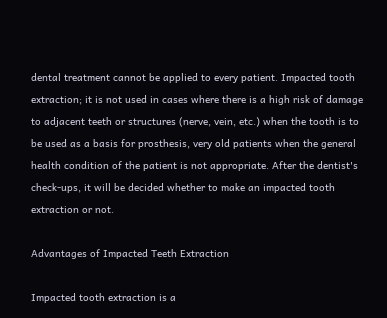dental treatment cannot be applied to every patient. Impacted tooth extraction; it is not used in cases where there is a high risk of damage to adjacent teeth or structures (nerve, vein, etc.) when the tooth is to be used as a basis for prosthesis, very old patients when the general health condition of the patient is not appropriate. After the dentist's check-ups, it will be decided whether to make an impacted tooth extraction or not.

Advantages of Impacted Teeth Extraction

Impacted tooth extraction is a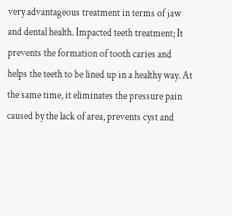very advantageous treatment in terms of jaw and dental health. Impacted teeth treatment; It prevents the formation of tooth caries and helps the teeth to be lined up in a healthy way. At the same time, it eliminates the pressure pain caused by the lack of area, prevents cyst and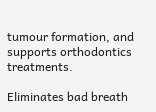tumour formation, and supports orthodontics treatments.

Eliminates bad breath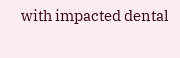with impacted dental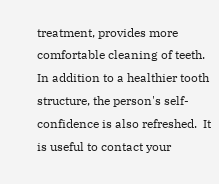treatment, provides more comfortable cleaning of teeth. In addition to a healthier tooth structure, the person's self-confidence is also refreshed.  It is useful to contact your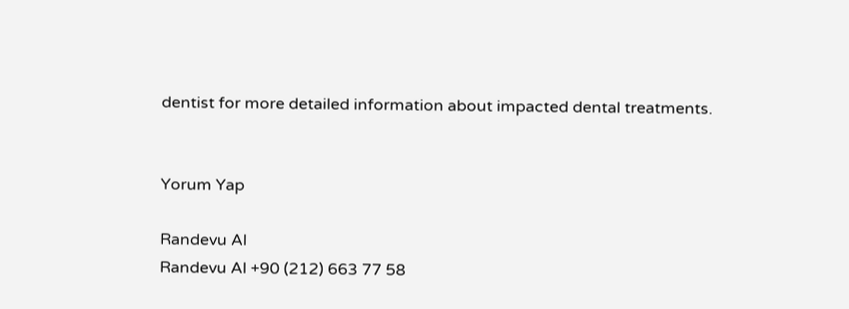dentist for more detailed information about impacted dental treatments.


Yorum Yap

Randevu Al
Randevu Al +90 (212) 663 77 58